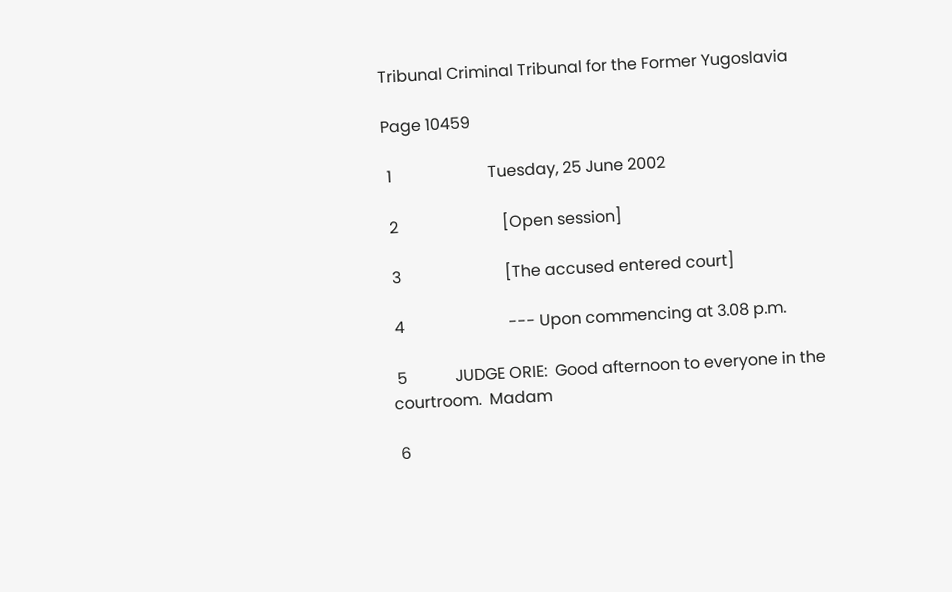Tribunal Criminal Tribunal for the Former Yugoslavia

Page 10459

 1                        Tuesday, 25 June 2002

 2                          [Open session]

 3                          [The accused entered court]

 4                          --- Upon commencing at 3.08 p.m.

 5            JUDGE ORIE:  Good afternoon to everyone in the courtroom.  Madam

 6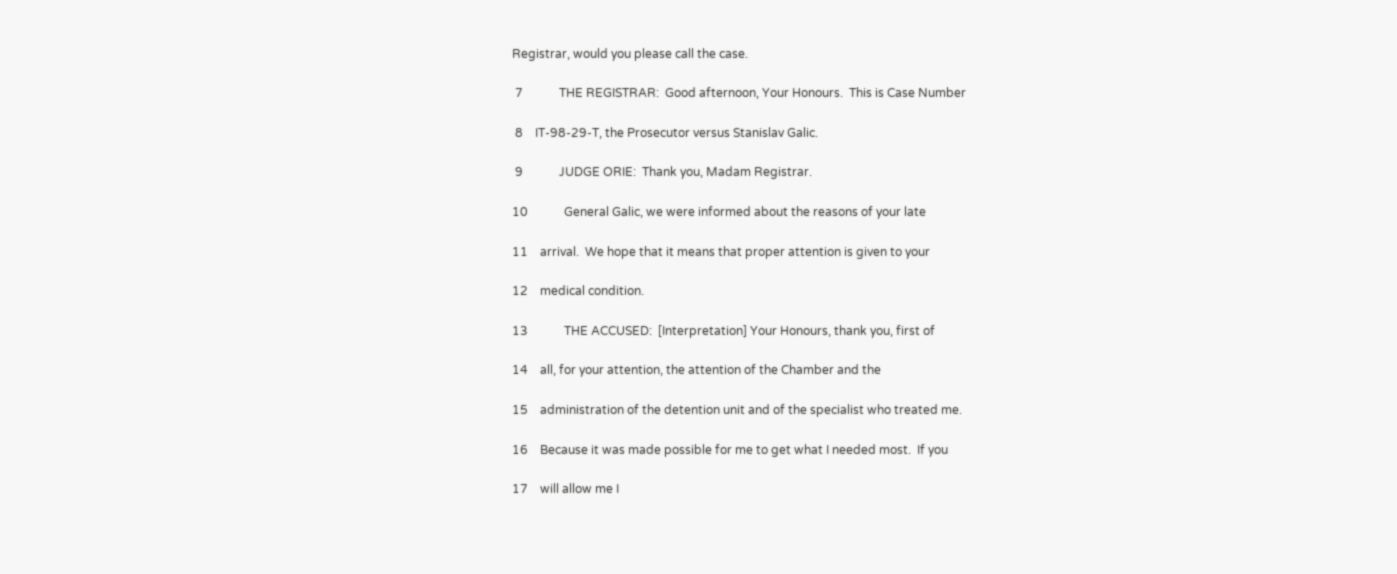Registrar, would you please call the case.

 7            THE REGISTRAR:  Good afternoon, Your Honours.  This is Case Number

 8    IT-98-29-T, the Prosecutor versus Stanislav Galic.

 9            JUDGE ORIE:  Thank you, Madam Registrar.

10            General Galic, we were informed about the reasons of your late

11    arrival.  We hope that it means that proper attention is given to your

12    medical condition.

13            THE ACCUSED:  [Interpretation] Your Honours, thank you, first of

14    all, for your attention, the attention of the Chamber and the

15    administration of the detention unit and of the specialist who treated me.

16    Because it was made possible for me to get what I needed most.  If you

17    will allow me I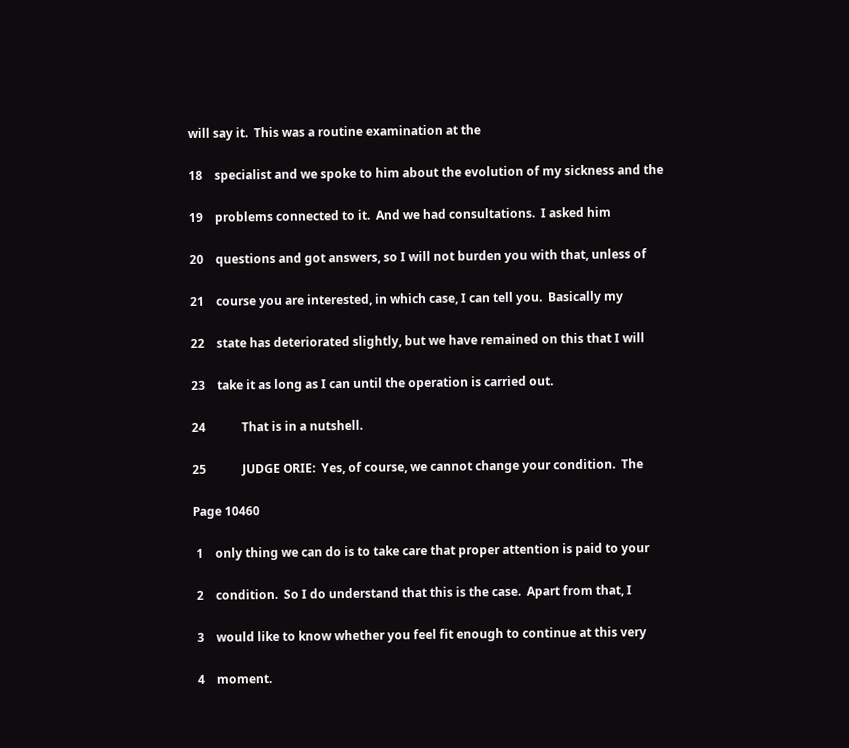will say it.  This was a routine examination at the

18    specialist and we spoke to him about the evolution of my sickness and the

19    problems connected to it.  And we had consultations.  I asked him

20    questions and got answers, so I will not burden you with that, unless of

21    course you are interested, in which case, I can tell you.  Basically my

22    state has deteriorated slightly, but we have remained on this that I will

23    take it as long as I can until the operation is carried out.

24            That is in a nutshell.

25            JUDGE ORIE:  Yes, of course, we cannot change your condition.  The

Page 10460

 1    only thing we can do is to take care that proper attention is paid to your

 2    condition.  So I do understand that this is the case.  Apart from that, I

 3    would like to know whether you feel fit enough to continue at this very

 4    moment.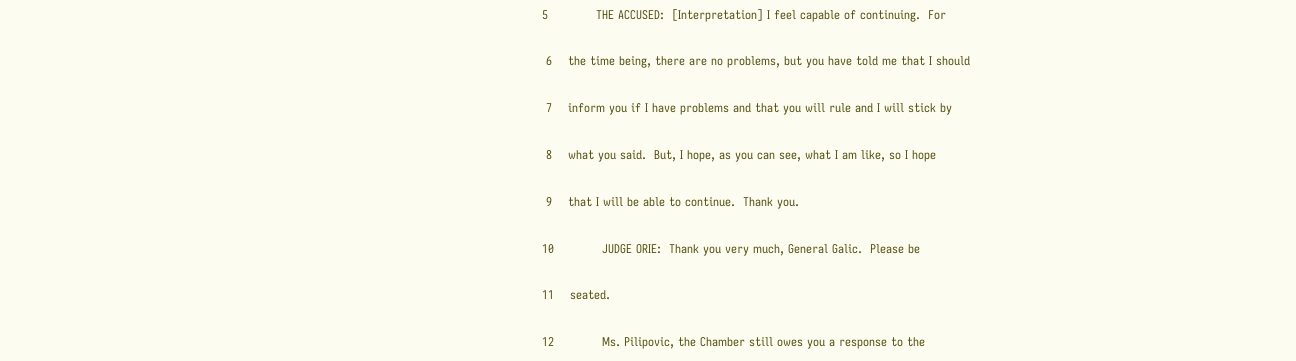5            THE ACCUSED:  [Interpretation] I feel capable of continuing.  For

 6    the time being, there are no problems, but you have told me that I should

 7    inform you if I have problems and that you will rule and I will stick by

 8    what you said.  But, I hope, as you can see, what I am like, so I hope

 9    that I will be able to continue.  Thank you.

10            JUDGE ORIE:  Thank you very much, General Galic.  Please be

11    seated.

12            Ms. Pilipovic, the Chamber still owes you a response to the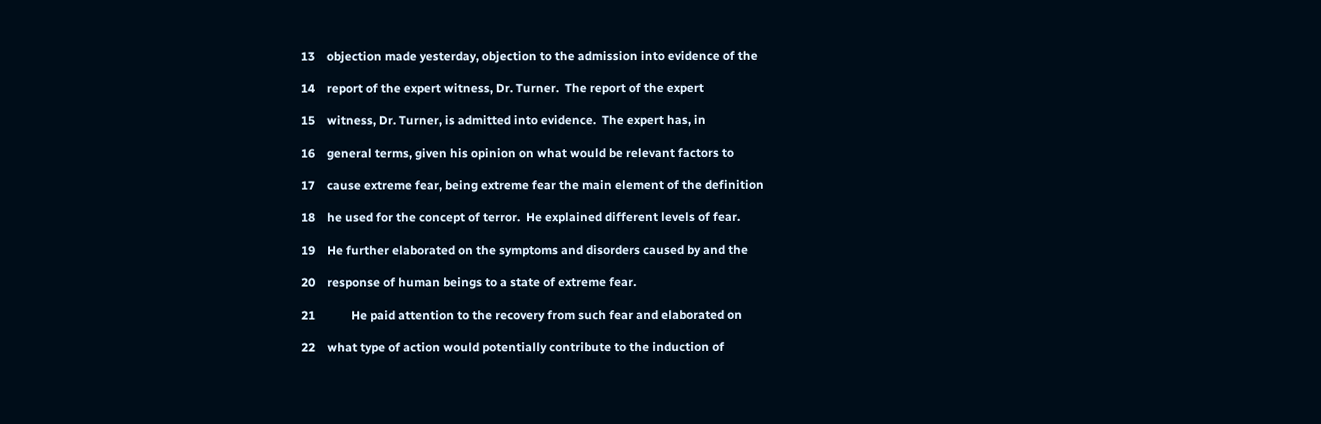13    objection made yesterday, objection to the admission into evidence of the

14    report of the expert witness, Dr. Turner.  The report of the expert

15    witness, Dr. Turner, is admitted into evidence.  The expert has, in

16    general terms, given his opinion on what would be relevant factors to

17    cause extreme fear, being extreme fear the main element of the definition

18    he used for the concept of terror.  He explained different levels of fear.

19    He further elaborated on the symptoms and disorders caused by and the

20    response of human beings to a state of extreme fear.

21            He paid attention to the recovery from such fear and elaborated on

22    what type of action would potentially contribute to the induction of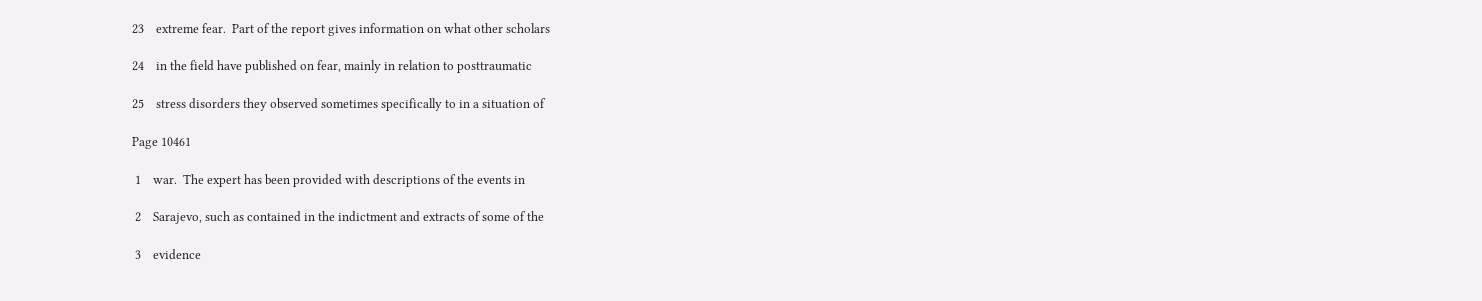23    extreme fear.  Part of the report gives information on what other scholars

24    in the field have published on fear, mainly in relation to posttraumatic

25    stress disorders they observed sometimes specifically to in a situation of

Page 10461

 1    war.  The expert has been provided with descriptions of the events in

 2    Sarajevo, such as contained in the indictment and extracts of some of the

 3    evidence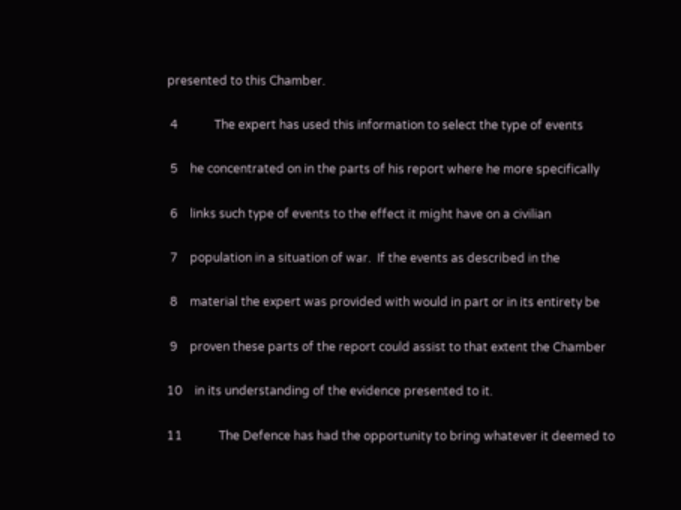presented to this Chamber.

 4            The expert has used this information to select the type of events

 5    he concentrated on in the parts of his report where he more specifically

 6    links such type of events to the effect it might have on a civilian

 7    population in a situation of war.  If the events as described in the

 8    material the expert was provided with would in part or in its entirety be

 9    proven these parts of the report could assist to that extent the Chamber

10    in its understanding of the evidence presented to it.

11            The Defence has had the opportunity to bring whatever it deemed to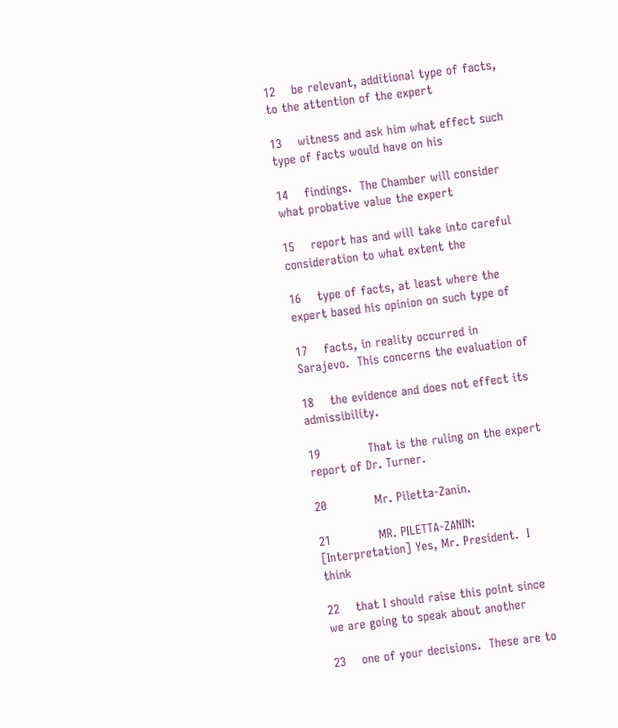12    be relevant, additional type of facts, to the attention of the expert

13    witness and ask him what effect such type of facts would have on his

14    findings.  The Chamber will consider what probative value the expert

15    report has and will take into careful consideration to what extent the

16    type of facts, at least where the expert based his opinion on such type of

17    facts, in reality occurred in Sarajevo.  This concerns the evaluation of

18    the evidence and does not effect its admissibility.

19            That is the ruling on the expert report of Dr. Turner.

20            Mr. Piletta-Zanin.

21            MR. PILETTA-ZANIN: [Interpretation] Yes, Mr. President.  I think

22    that I should raise this point since we are going to speak about another

23    one of your decisions.  These are to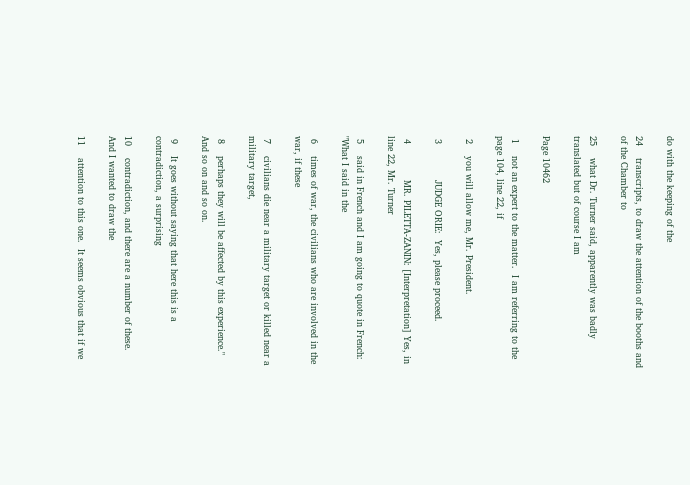do with the keeping of the

24    transcripts, to draw the attention of the booths and of the Chamber to

25    what Dr. Turner said, apparently was badly translated but of course I am

Page 10462

 1    not an expert to the matter.  I am referring to the page 104, line 22, if

 2    you will allow me, Mr. President.

 3            JUDGE ORIE:  Yes, please proceed.

 4            MR. PILETTA-ZANIN: [Interpretation] Yes, in line 22, Mr. Turner

 5    said in French and I am going to quote in French: "What I said in the

 6    times of war, the civilians who are involved in the war, if these

 7    civilians die near a military target or killed near a military target,

 8    perhaps they will be affected by this experience."  And so on and so on.

 9    It goes without saying that here this is a contradiction, a surprising

10    contradiction, and there are a number of these.  And I wanted to draw the

11    attention to this one.  It seems obvious that if we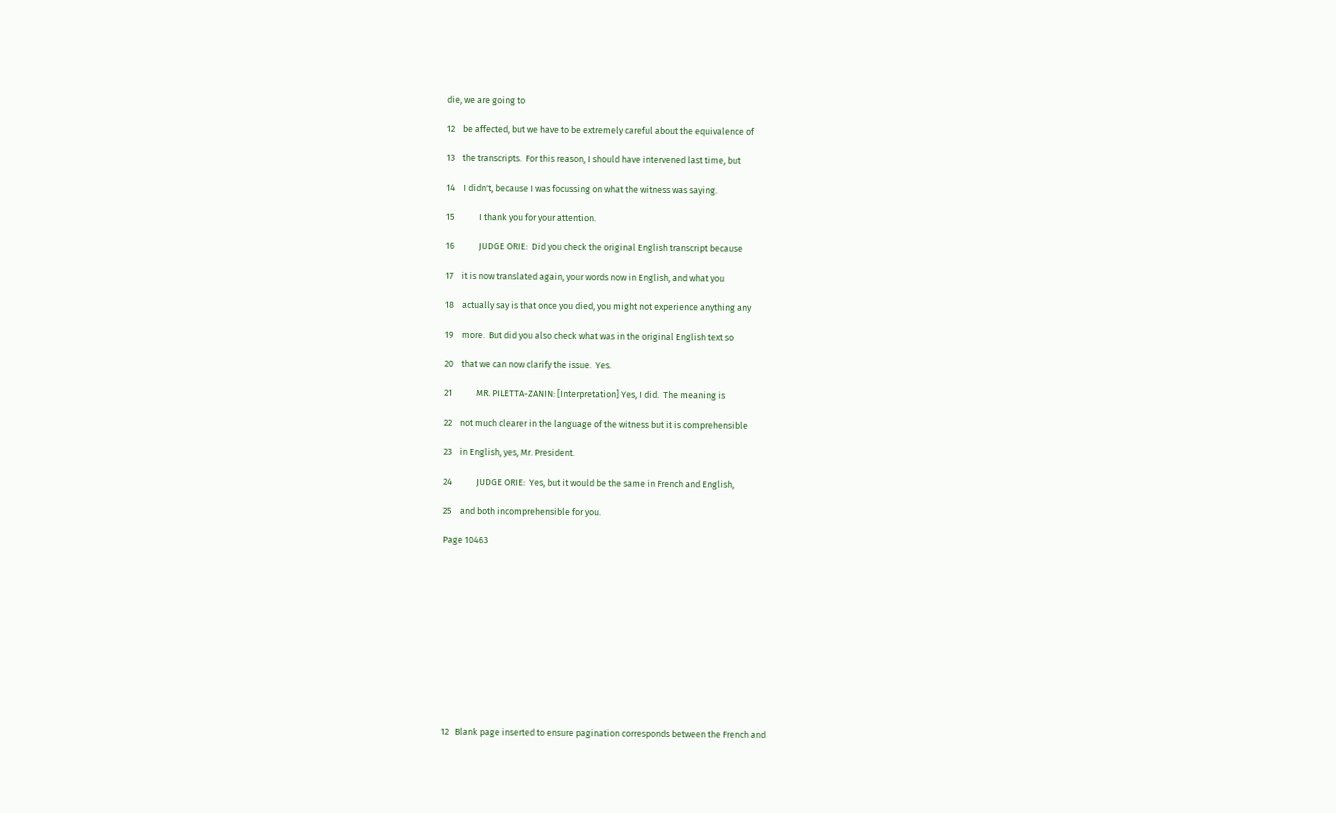die, we are going to

12    be affected, but we have to be extremely careful about the equivalence of

13    the transcripts.  For this reason, I should have intervened last time, but

14    I didn't, because I was focussing on what the witness was saying.

15            I thank you for your attention.

16            JUDGE ORIE:  Did you check the original English transcript because

17    it is now translated again, your words now in English, and what you

18    actually say is that once you died, you might not experience anything any

19    more.  But did you also check what was in the original English text so

20    that we can now clarify the issue.  Yes.

21            MR. PILETTA-ZANIN: [Interpretation] Yes, I did.  The meaning is

22    not much clearer in the language of the witness but it is comprehensible

23    in English, yes, Mr. President.

24            JUDGE ORIE:  Yes, but it would be the same in French and English,

25    and both incomprehensible for you.

Page 10463












12   Blank page inserted to ensure pagination corresponds between the French and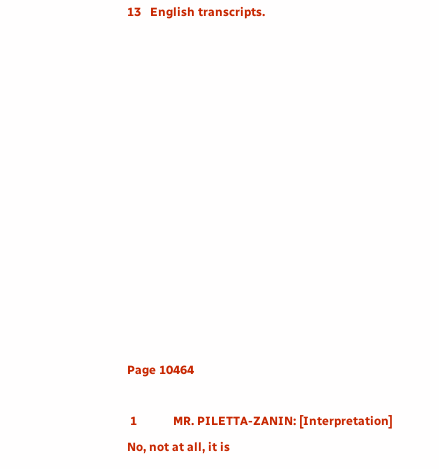13   English transcripts.













Page 10464

 1            MR. PILETTA-ZANIN: [Interpretation] No, not at all, it is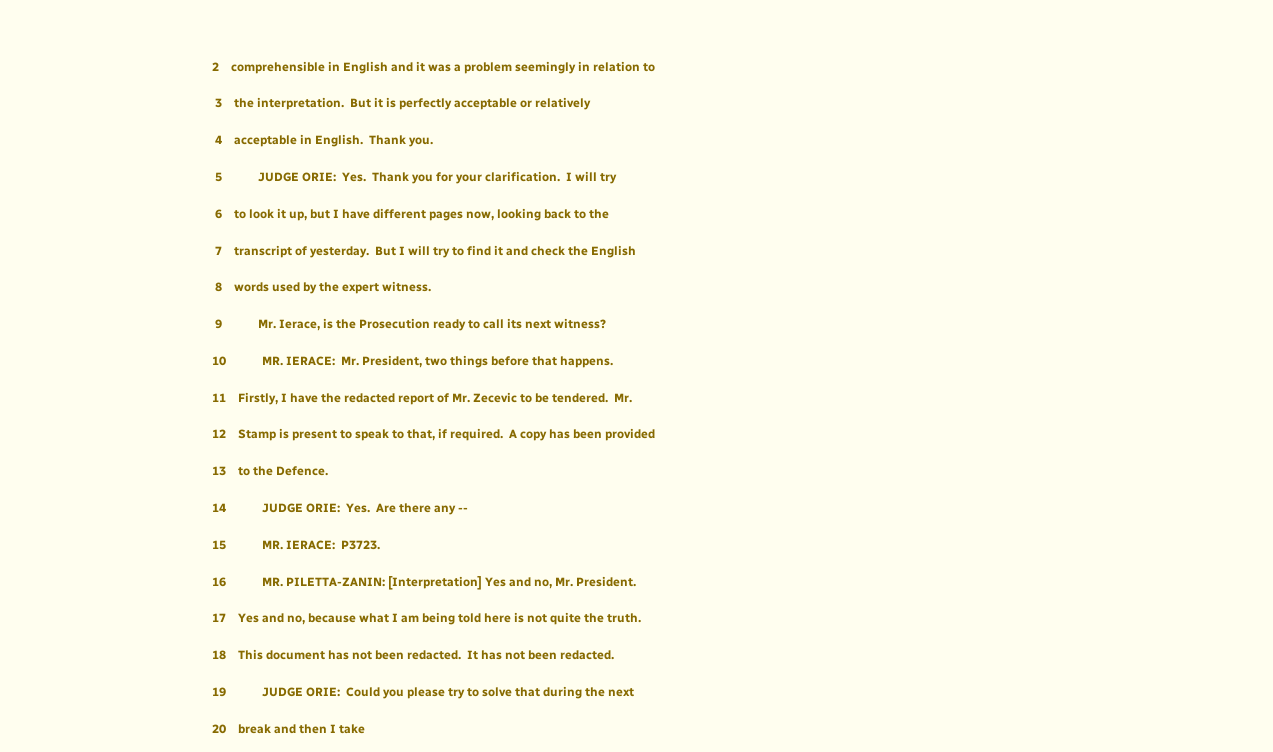2    comprehensible in English and it was a problem seemingly in relation to

 3    the interpretation.  But it is perfectly acceptable or relatively

 4    acceptable in English.  Thank you.

 5            JUDGE ORIE:  Yes.  Thank you for your clarification.  I will try

 6    to look it up, but I have different pages now, looking back to the

 7    transcript of yesterday.  But I will try to find it and check the English

 8    words used by the expert witness.

 9            Mr. Ierace, is the Prosecution ready to call its next witness?

10            MR. IERACE:  Mr. President, two things before that happens.

11    Firstly, I have the redacted report of Mr. Zecevic to be tendered.  Mr.

12    Stamp is present to speak to that, if required.  A copy has been provided

13    to the Defence.

14            JUDGE ORIE:  Yes.  Are there any --

15            MR. IERACE:  P3723.

16            MR. PILETTA-ZANIN: [Interpretation] Yes and no, Mr. President.

17    Yes and no, because what I am being told here is not quite the truth.

18    This document has not been redacted.  It has not been redacted.

19            JUDGE ORIE:  Could you please try to solve that during the next

20    break and then I take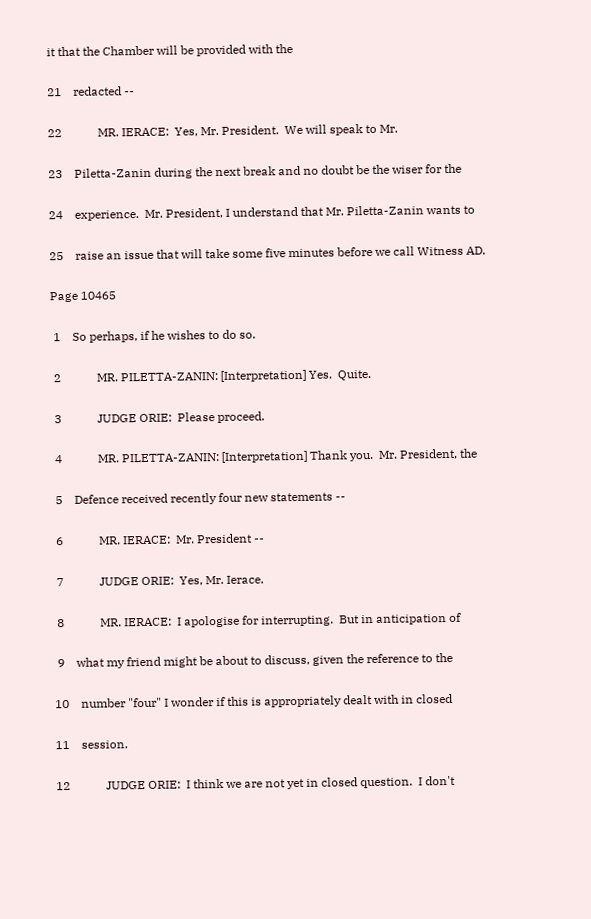it that the Chamber will be provided with the

21    redacted --

22            MR. IERACE:  Yes, Mr. President.  We will speak to Mr.

23    Piletta-Zanin during the next break and no doubt be the wiser for the

24    experience.  Mr. President, I understand that Mr. Piletta-Zanin wants to

25    raise an issue that will take some five minutes before we call Witness AD.

Page 10465

 1    So perhaps, if he wishes to do so.

 2            MR. PILETTA-ZANIN: [Interpretation] Yes.  Quite.

 3            JUDGE ORIE:  Please proceed.

 4            MR. PILETTA-ZANIN: [Interpretation] Thank you.  Mr. President, the

 5    Defence received recently four new statements --

 6            MR. IERACE:  Mr. President --

 7            JUDGE ORIE:  Yes, Mr. Ierace.

 8            MR. IERACE:  I apologise for interrupting.  But in anticipation of

 9    what my friend might be about to discuss, given the reference to the

10    number "four" I wonder if this is appropriately dealt with in closed

11    session.

12            JUDGE ORIE:  I think we are not yet in closed question.  I don't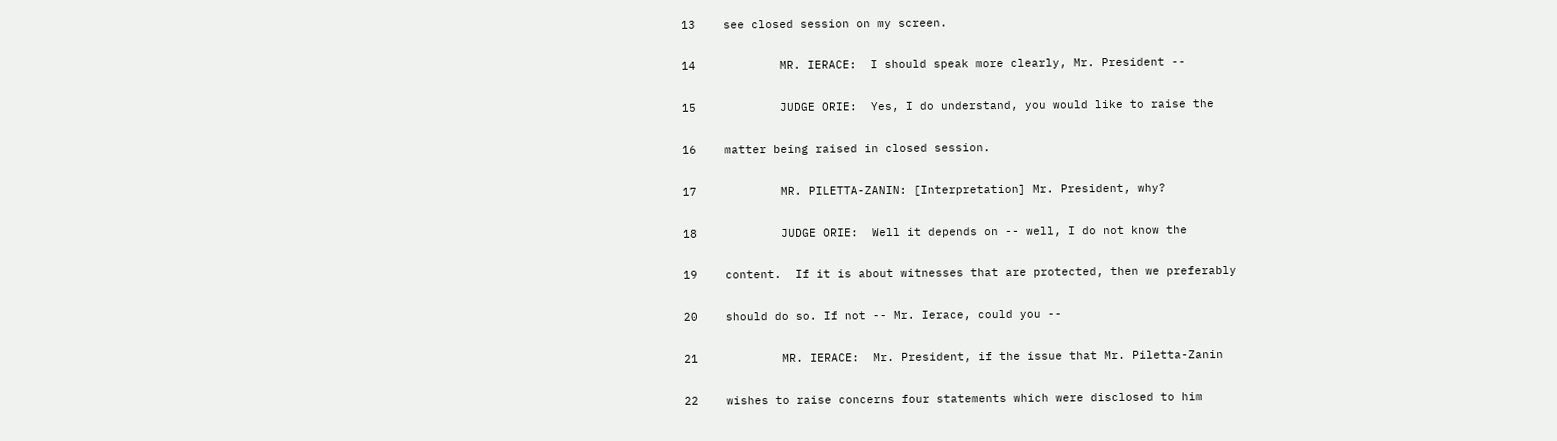13    see closed session on my screen.

14            MR. IERACE:  I should speak more clearly, Mr. President --

15            JUDGE ORIE:  Yes, I do understand, you would like to raise the

16    matter being raised in closed session.

17            MR. PILETTA-ZANIN: [Interpretation] Mr. President, why?

18            JUDGE ORIE:  Well it depends on -- well, I do not know the

19    content.  If it is about witnesses that are protected, then we preferably

20    should do so. If not -- Mr. Ierace, could you --

21            MR. IERACE:  Mr. President, if the issue that Mr. Piletta-Zanin

22    wishes to raise concerns four statements which were disclosed to him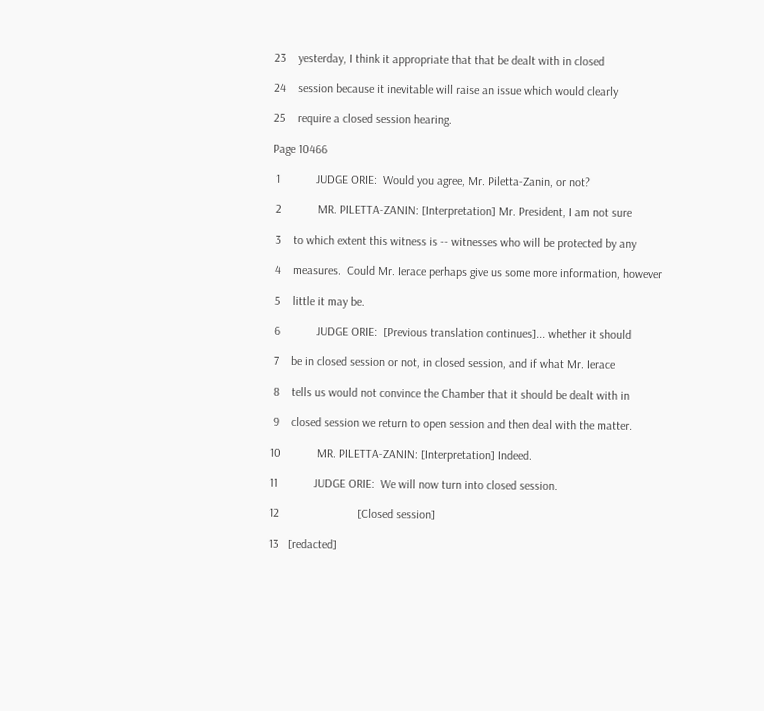23    yesterday, I think it appropriate that that be dealt with in closed

24    session because it inevitable will raise an issue which would clearly

25    require a closed session hearing.

Page 10466

 1            JUDGE ORIE:  Would you agree, Mr. Piletta-Zanin, or not?

 2            MR. PILETTA-ZANIN: [Interpretation] Mr. President, I am not sure

 3    to which extent this witness is -- witnesses who will be protected by any

 4    measures.  Could Mr. Ierace perhaps give us some more information, however

 5    little it may be.

 6            JUDGE ORIE:  [Previous translation continues]... whether it should

 7    be in closed session or not, in closed session, and if what Mr. Ierace

 8    tells us would not convince the Chamber that it should be dealt with in

 9    closed session we return to open session and then deal with the matter.

10            MR. PILETTA-ZANIN: [Interpretation] Indeed.

11            JUDGE ORIE:  We will now turn into closed session.

12                          [Closed session]

13   [redacted]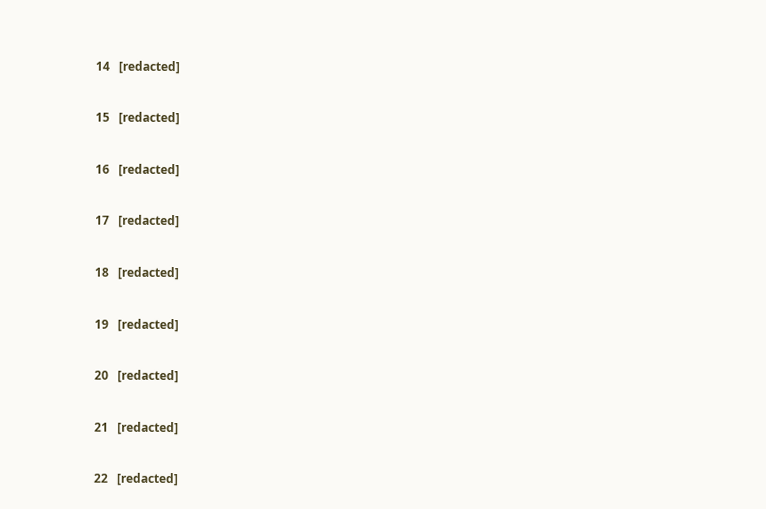14   [redacted]

15   [redacted]

16   [redacted]

17   [redacted]

18   [redacted]

19   [redacted]

20   [redacted]

21   [redacted]

22   [redacted]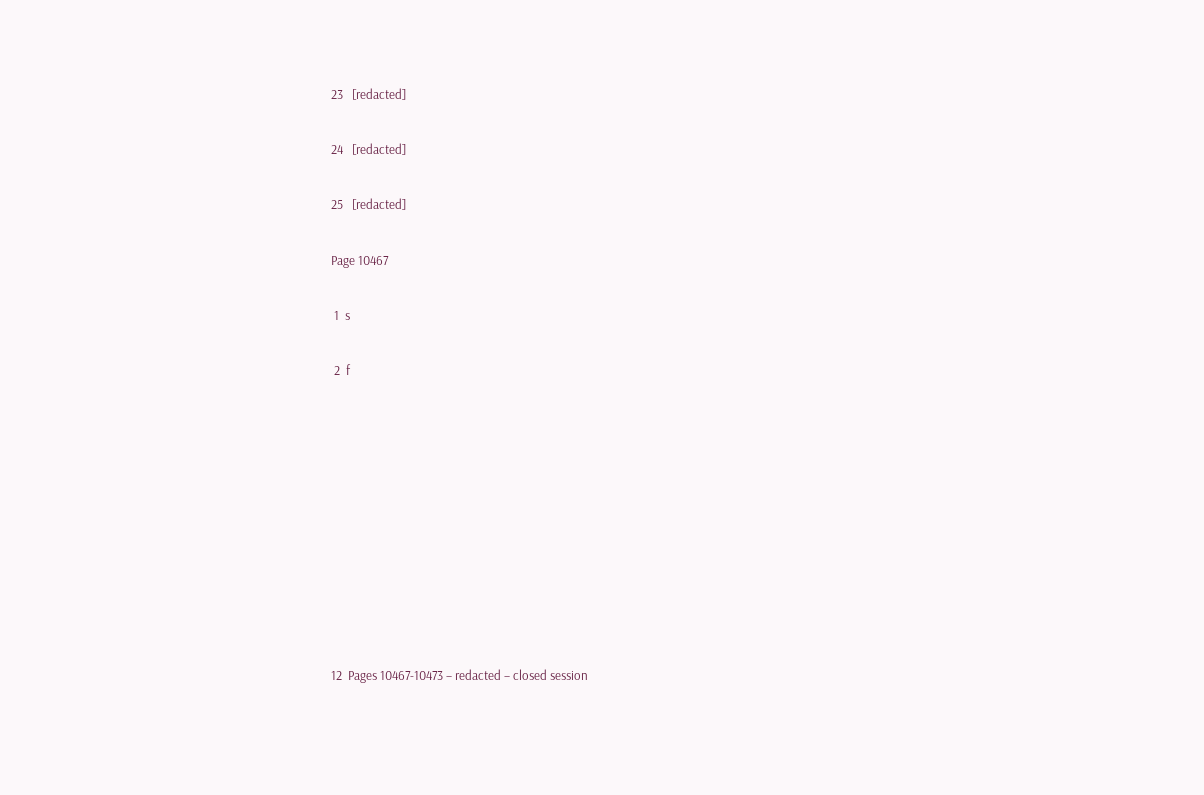23   [redacted]

24   [redacted]

25   [redacted]

Page 10467

 1  s

 2  f










12  Pages 10467-10473 – redacted – closed session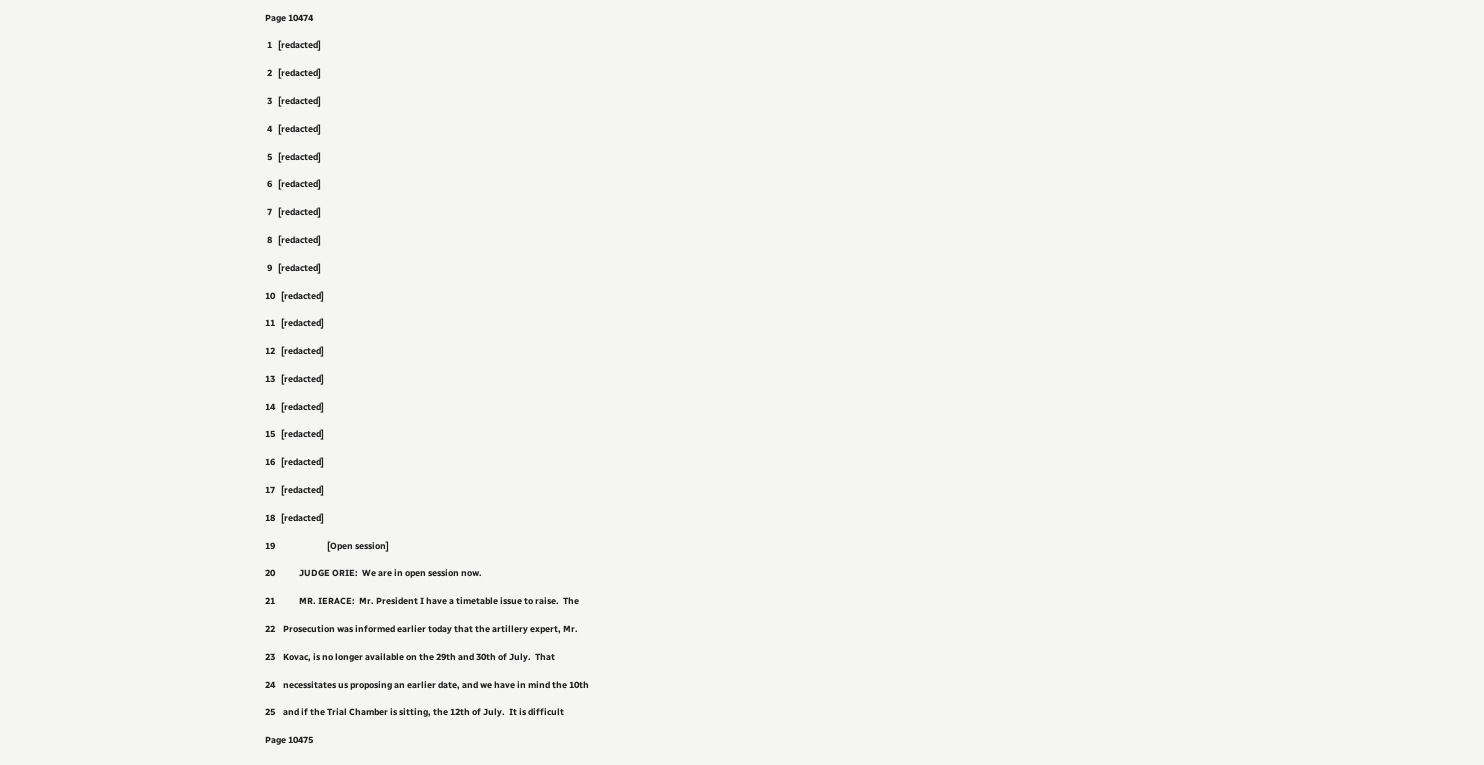Page 10474

 1   [redacted]

 2   [redacted]

 3   [redacted]

 4   [redacted]

 5   [redacted]

 6   [redacted]

 7   [redacted]

 8   [redacted]

 9   [redacted]

10   [redacted]

11   [redacted]

12   [redacted]

13   [redacted]

14   [redacted]

15   [redacted]

16   [redacted]

17   [redacted]

18   [redacted]

19                          [Open session]

20            JUDGE ORIE:  We are in open session now.

21            MR. IERACE:  Mr. President I have a timetable issue to raise.  The

22    Prosecution was informed earlier today that the artillery expert, Mr.

23    Kovac, is no longer available on the 29th and 30th of July.  That

24    necessitates us proposing an earlier date, and we have in mind the 10th

25    and if the Trial Chamber is sitting, the 12th of July.  It is difficult

Page 10475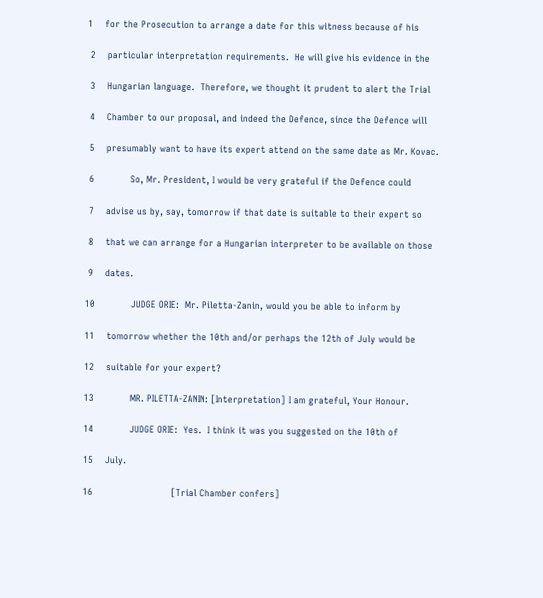1    for the Prosecution to arrange a date for this witness because of his

 2    particular interpretation requirements.  He will give his evidence in the

 3    Hungarian language.  Therefore, we thought it prudent to alert the Trial

 4    Chamber to our proposal, and indeed the Defence, since the Defence will

 5    presumably want to have its expert attend on the same date as Mr. Kovac.

 6            So, Mr. President, I would be very grateful if the Defence could

 7    advise us by, say, tomorrow if that date is suitable to their expert so

 8    that we can arrange for a Hungarian interpreter to be available on those

 9    dates.

10            JUDGE ORIE:  Mr. Piletta-Zanin, would you be able to inform by

11    tomorrow whether the 10th and/or perhaps the 12th of July would be

12    suitable for your expert?

13            MR. PILETTA-ZANIN: [Interpretation] I am grateful, Your Honour.

14            JUDGE ORIE:  Yes.  I think it was you suggested on the 10th of

15    July.

16                          [Trial Chamber confers]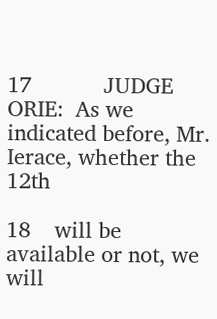17            JUDGE ORIE:  As we indicated before, Mr. Ierace, whether the 12th

18    will be available or not, we will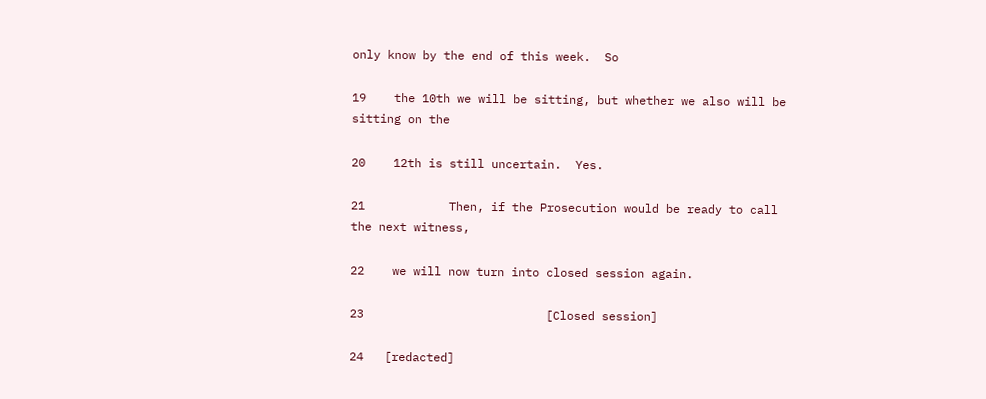only know by the end of this week.  So

19    the 10th we will be sitting, but whether we also will be sitting on the

20    12th is still uncertain.  Yes.

21            Then, if the Prosecution would be ready to call the next witness,

22    we will now turn into closed session again.

23                          [Closed session]

24   [redacted]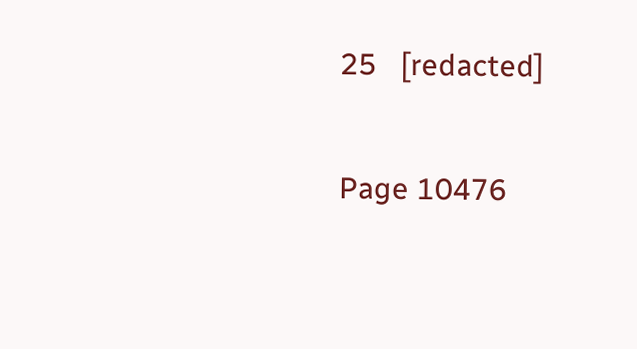25   [redacted]

Page 10476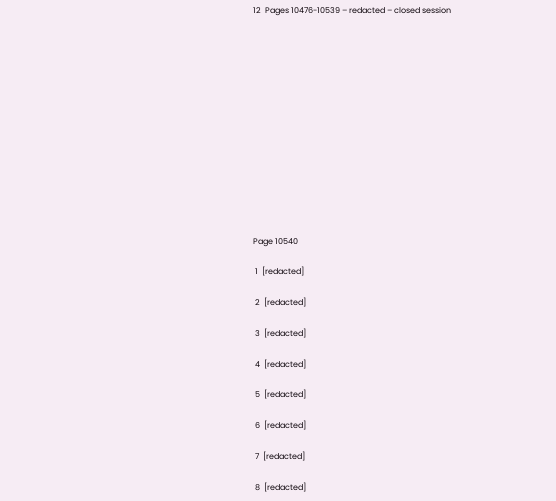12  Pages 10476-10539 – redacted – closed session














Page 10540

 1  [redacted]

 2  [redacted]

 3  [redacted]

 4  [redacted]

 5  [redacted]

 6  [redacted]

 7  [redacted]

 8  [redacted]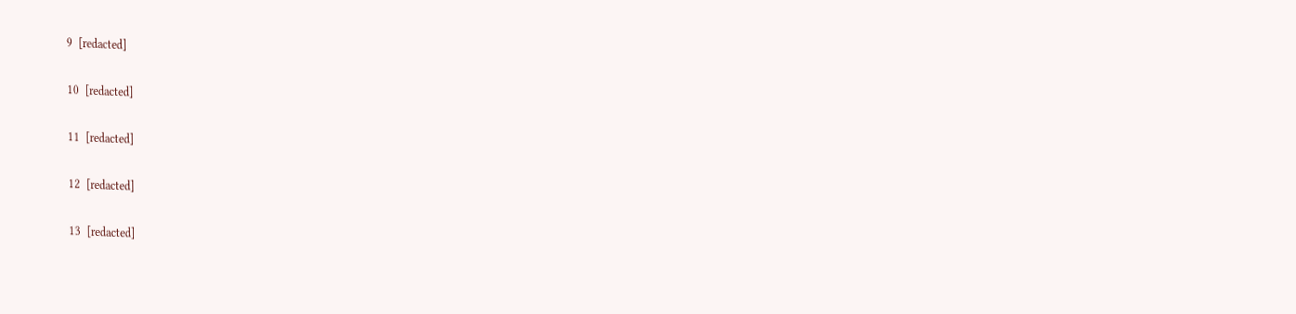9  [redacted]

10  [redacted]

11  [redacted]

12  [redacted]

13  [redacted]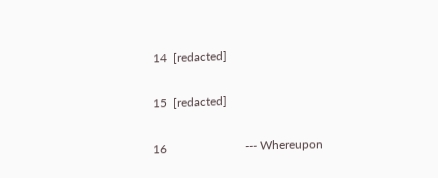14  [redacted]

15  [redacted]

16                          --- Whereupon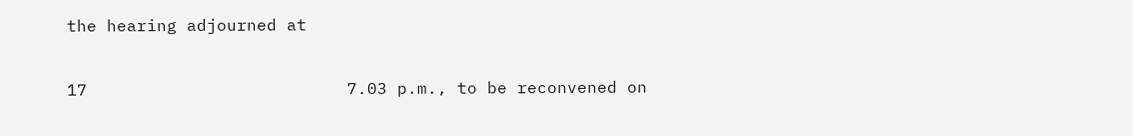the hearing adjourned at

17                          7.03 p.m., to be reconvened on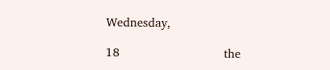Wednesday,

18                          the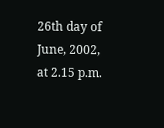26th day of June, 2002, at 2.15 p.m.